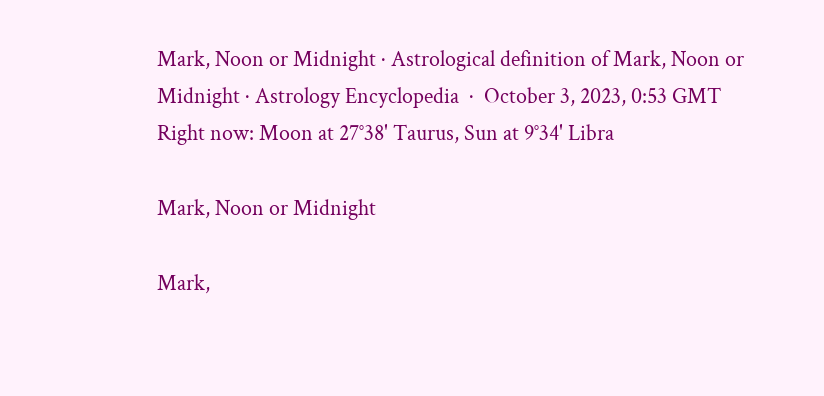Mark, Noon or Midnight · Astrological definition of Mark, Noon or Midnight · Astrology Encyclopedia  ·  October 3, 2023, 0:53 GMT
Right now: Moon at 27°38' Taurus, Sun at 9°34' Libra

Mark, Noon or Midnight

Mark,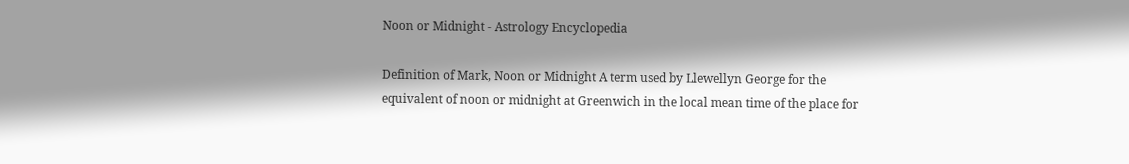Noon or Midnight - Astrology Encyclopedia

Definition of Mark, Noon or Midnight A term used by Llewellyn George for the equivalent of noon or midnight at Greenwich in the local mean time of the place for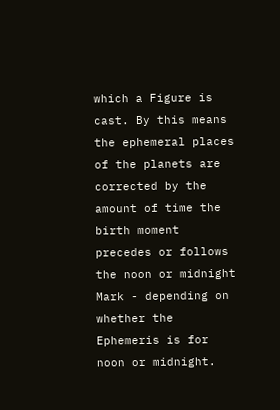which a Figure is cast. By this means the ephemeral places of the planets are corrected by the amount of time the birth moment precedes or follows the noon or midnight Mark - depending on whether the Ephemeris is for noon or midnight.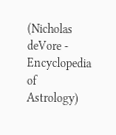(Nicholas deVore - Encyclopedia of Astrology)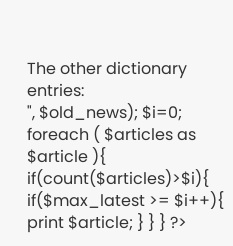The other dictionary entries:
", $old_news); $i=0; foreach ( $articles as $article ){ if(count($articles)>$i){ if($max_latest >= $i++){ print $article; } } } ?>